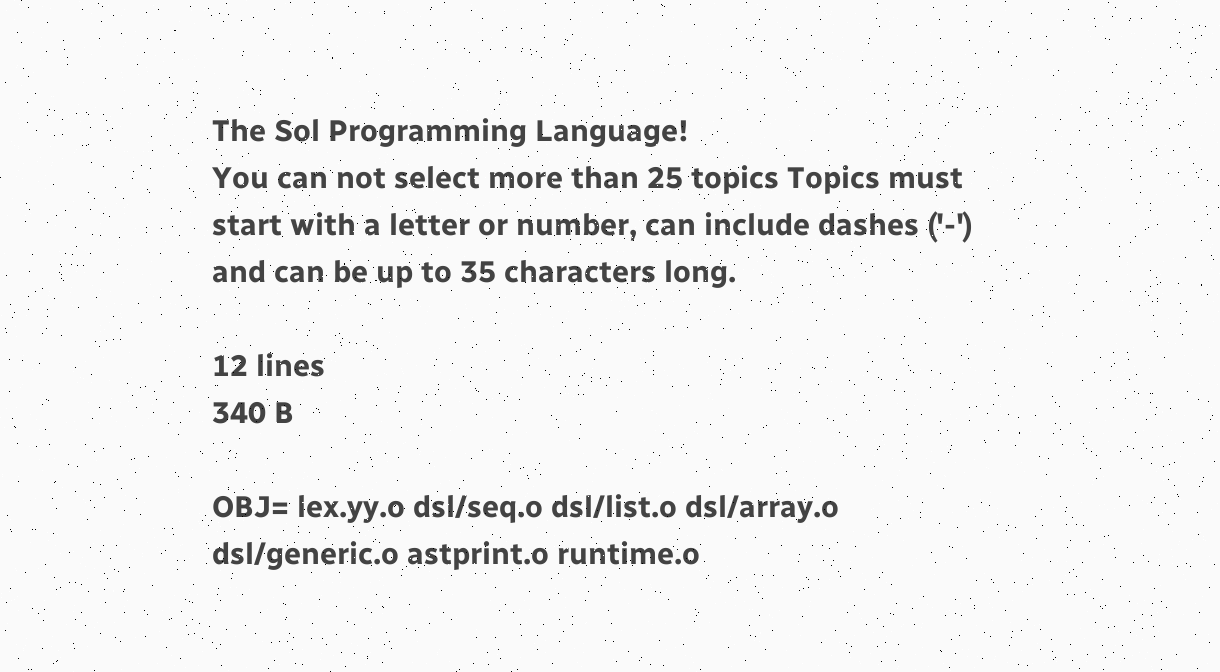The Sol Programming Language!
You can not select more than 25 topics Topics must start with a letter or number, can include dashes ('-') and can be up to 35 characters long.

12 lines
340 B

OBJ= lex.yy.o dsl/seq.o dsl/list.o dsl/array.o dsl/generic.o astprint.o runtime.o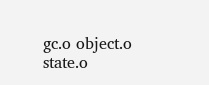gc.o object.o state.o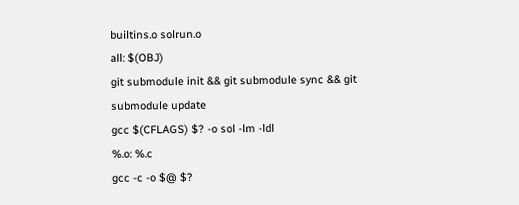builtins.o solrun.o
all: $(OBJ)
git submodule init && git submodule sync && git submodule update
gcc $(CFLAGS) $? -o sol -lm -ldl
%.o: %.c
gcc -c -o $@ $?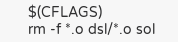$(CFLAGS)
rm -f *.o dsl/*.o sol